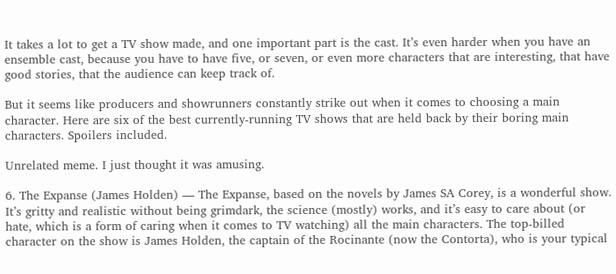It takes a lot to get a TV show made, and one important part is the cast. It’s even harder when you have an ensemble cast, because you have to have five, or seven, or even more characters that are interesting, that have good stories, that the audience can keep track of.

But it seems like producers and showrunners constantly strike out when it comes to choosing a main character. Here are six of the best currently-running TV shows that are held back by their boring main characters. Spoilers included.

Unrelated meme. I just thought it was amusing.

6. The Expanse (James Holden) — The Expanse, based on the novels by James SA Corey, is a wonderful show. It’s gritty and realistic without being grimdark, the science (mostly) works, and it’s easy to care about (or hate, which is a form of caring when it comes to TV watching) all the main characters. The top-billed character on the show is James Holden, the captain of the Rocinante (now the Contorta), who is your typical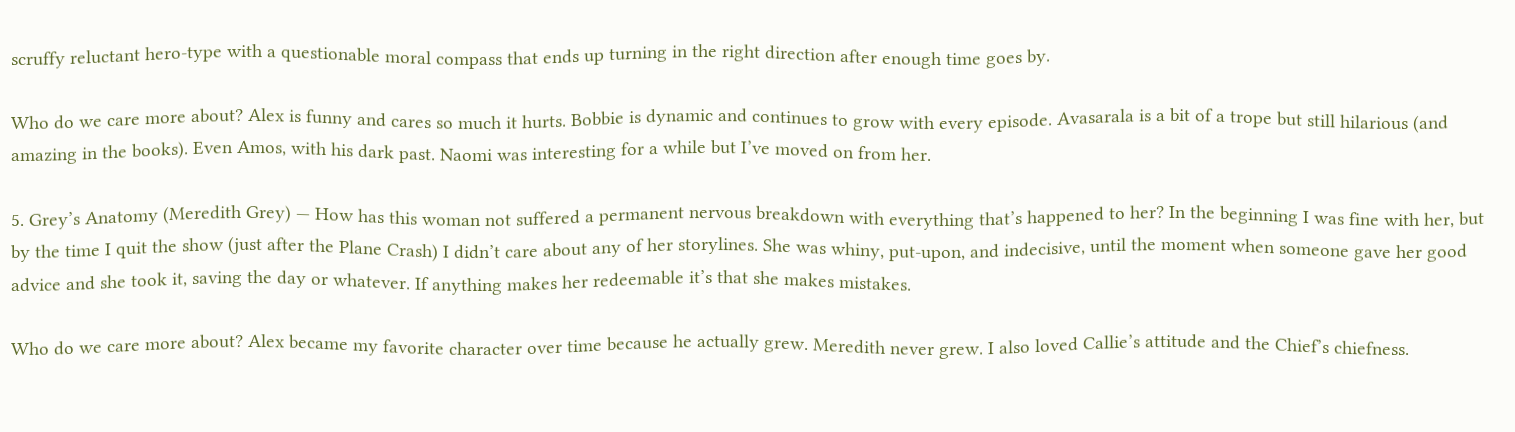scruffy reluctant hero-type with a questionable moral compass that ends up turning in the right direction after enough time goes by.

Who do we care more about? Alex is funny and cares so much it hurts. Bobbie is dynamic and continues to grow with every episode. Avasarala is a bit of a trope but still hilarious (and amazing in the books). Even Amos, with his dark past. Naomi was interesting for a while but I’ve moved on from her.

5. Grey’s Anatomy (Meredith Grey) — How has this woman not suffered a permanent nervous breakdown with everything that’s happened to her? In the beginning I was fine with her, but by the time I quit the show (just after the Plane Crash) I didn’t care about any of her storylines. She was whiny, put-upon, and indecisive, until the moment when someone gave her good advice and she took it, saving the day or whatever. If anything makes her redeemable it’s that she makes mistakes.

Who do we care more about? Alex became my favorite character over time because he actually grew. Meredith never grew. I also loved Callie’s attitude and the Chief’s chiefness.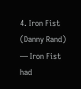4. Iron Fist (Danny Rand) — Iron Fist had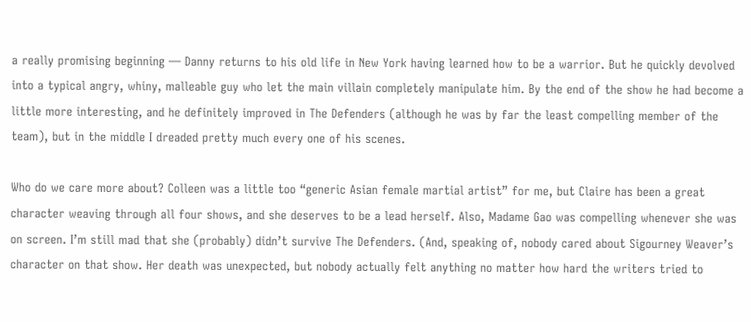a really promising beginning — Danny returns to his old life in New York having learned how to be a warrior. But he quickly devolved into a typical angry, whiny, malleable guy who let the main villain completely manipulate him. By the end of the show he had become a little more interesting, and he definitely improved in The Defenders (although he was by far the least compelling member of the team), but in the middle I dreaded pretty much every one of his scenes.

Who do we care more about? Colleen was a little too “generic Asian female martial artist” for me, but Claire has been a great character weaving through all four shows, and she deserves to be a lead herself. Also, Madame Gao was compelling whenever she was on screen. I’m still mad that she (probably) didn’t survive The Defenders. (And, speaking of, nobody cared about Sigourney Weaver’s character on that show. Her death was unexpected, but nobody actually felt anything no matter how hard the writers tried to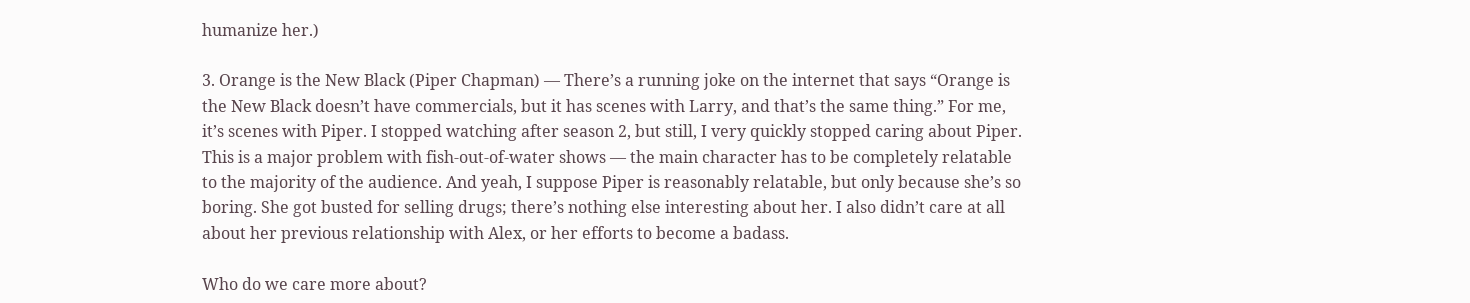humanize her.)

3. Orange is the New Black (Piper Chapman) — There’s a running joke on the internet that says “Orange is the New Black doesn’t have commercials, but it has scenes with Larry, and that’s the same thing.” For me, it’s scenes with Piper. I stopped watching after season 2, but still, I very quickly stopped caring about Piper. This is a major problem with fish-out-of-water shows — the main character has to be completely relatable to the majority of the audience. And yeah, I suppose Piper is reasonably relatable, but only because she’s so boring. She got busted for selling drugs; there’s nothing else interesting about her. I also didn’t care at all about her previous relationship with Alex, or her efforts to become a badass.

Who do we care more about?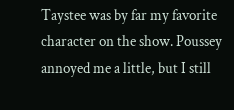Taystee was by far my favorite character on the show. Poussey annoyed me a little, but I still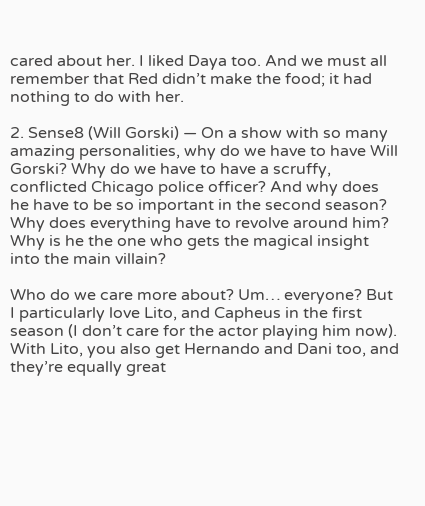cared about her. I liked Daya too. And we must all remember that Red didn’t make the food; it had nothing to do with her.

2. Sense8 (Will Gorski) — On a show with so many amazing personalities, why do we have to have Will Gorski? Why do we have to have a scruffy, conflicted Chicago police officer? And why does he have to be so important in the second season? Why does everything have to revolve around him? Why is he the one who gets the magical insight into the main villain?

Who do we care more about? Um… everyone? But I particularly love Lito, and Capheus in the first season (I don’t care for the actor playing him now). With Lito, you also get Hernando and Dani too, and they’re equally great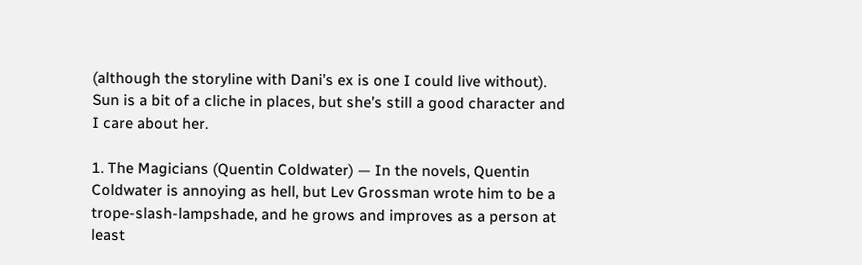(although the storyline with Dani’s ex is one I could live without). Sun is a bit of a cliche in places, but she’s still a good character and I care about her.

1. The Magicians (Quentin Coldwater) — In the novels, Quentin Coldwater is annoying as hell, but Lev Grossman wrote him to be a trope-slash-lampshade, and he grows and improves as a person at least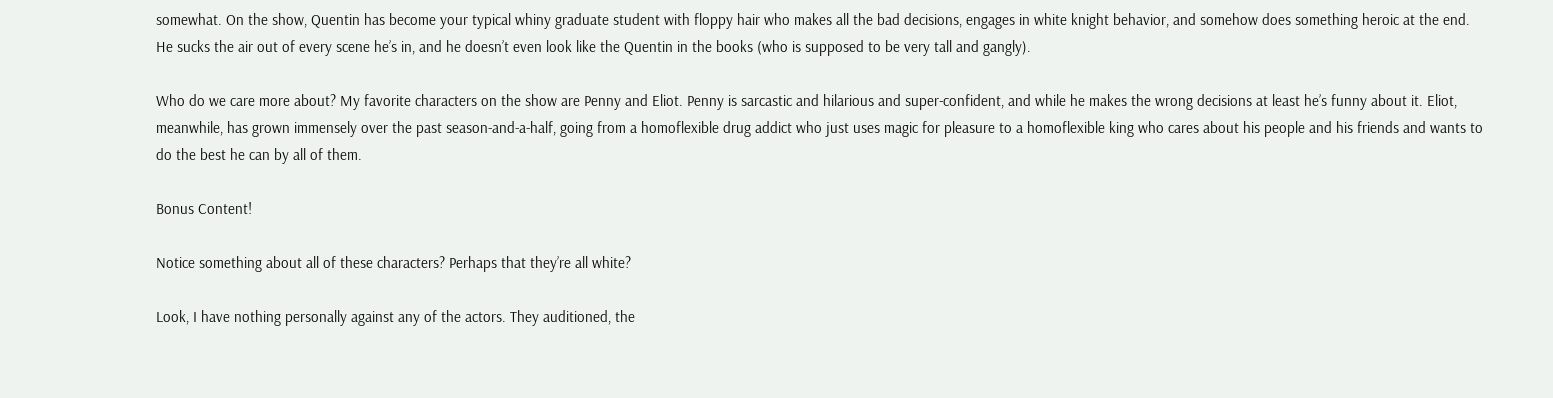somewhat. On the show, Quentin has become your typical whiny graduate student with floppy hair who makes all the bad decisions, engages in white knight behavior, and somehow does something heroic at the end. He sucks the air out of every scene he’s in, and he doesn’t even look like the Quentin in the books (who is supposed to be very tall and gangly).

Who do we care more about? My favorite characters on the show are Penny and Eliot. Penny is sarcastic and hilarious and super-confident, and while he makes the wrong decisions at least he’s funny about it. Eliot, meanwhile, has grown immensely over the past season-and-a-half, going from a homoflexible drug addict who just uses magic for pleasure to a homoflexible king who cares about his people and his friends and wants to do the best he can by all of them.

Bonus Content!

Notice something about all of these characters? Perhaps that they’re all white?

Look, I have nothing personally against any of the actors. They auditioned, the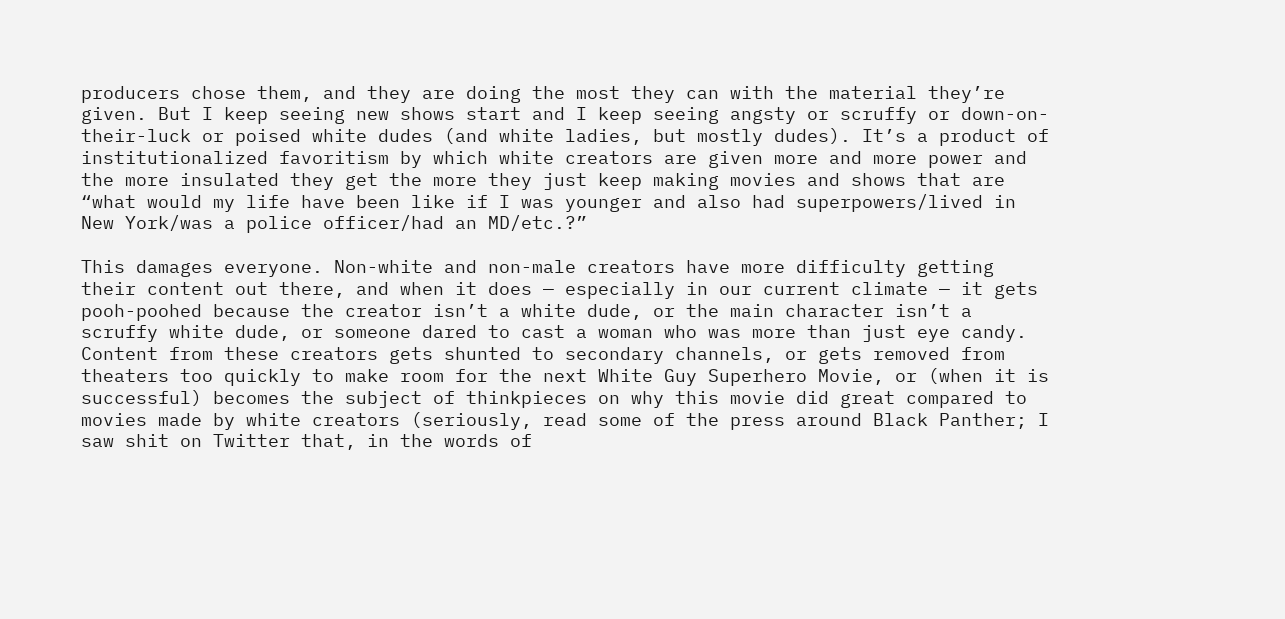producers chose them, and they are doing the most they can with the material they’re given. But I keep seeing new shows start and I keep seeing angsty or scruffy or down-on-their-luck or poised white dudes (and white ladies, but mostly dudes). It’s a product of institutionalized favoritism by which white creators are given more and more power and the more insulated they get the more they just keep making movies and shows that are “what would my life have been like if I was younger and also had superpowers/lived in New York/was a police officer/had an MD/etc.?”

This damages everyone. Non-white and non-male creators have more difficulty getting their content out there, and when it does — especially in our current climate — it gets pooh-poohed because the creator isn’t a white dude, or the main character isn’t a scruffy white dude, or someone dared to cast a woman who was more than just eye candy. Content from these creators gets shunted to secondary channels, or gets removed from theaters too quickly to make room for the next White Guy Superhero Movie, or (when it is successful) becomes the subject of thinkpieces on why this movie did great compared to movies made by white creators (seriously, read some of the press around Black Panther; I saw shit on Twitter that, in the words of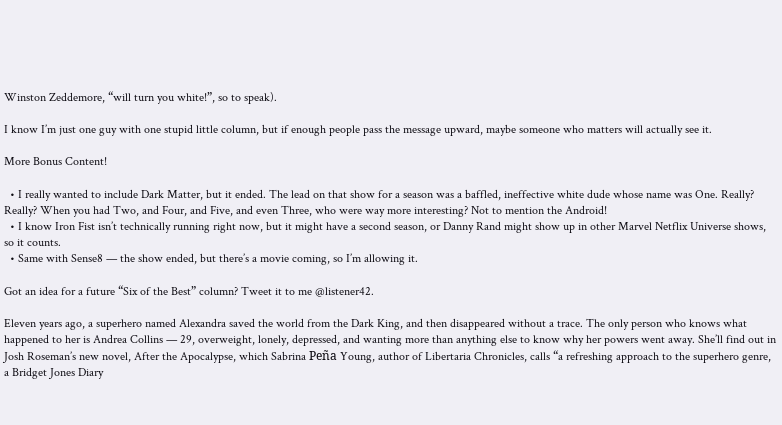Winston Zeddemore, “will turn you white!”, so to speak).

I know I’m just one guy with one stupid little column, but if enough people pass the message upward, maybe someone who matters will actually see it.

More Bonus Content!

  • I really wanted to include Dark Matter, but it ended. The lead on that show for a season was a baffled, ineffective white dude whose name was One. Really? Really? When you had Two, and Four, and Five, and even Three, who were way more interesting? Not to mention the Android!
  • I know Iron Fist isn’t technically running right now, but it might have a second season, or Danny Rand might show up in other Marvel Netflix Universe shows, so it counts.
  • Same with Sense8 — the show ended, but there’s a movie coming, so I’m allowing it.

Got an idea for a future “Six of the Best” column? Tweet it to me @listener42.

Eleven years ago, a superhero named Alexandra saved the world from the Dark King, and then disappeared without a trace. The only person who knows what happened to her is Andrea Collins — 29, overweight, lonely, depressed, and wanting more than anything else to know why her powers went away. She’ll find out in Josh Roseman’s new novel, After the Apocalypse, which Sabrina Peña Young, author of Libertaria Chronicles, calls “a refreshing approach to the superhero genre, a Bridget Jones Diary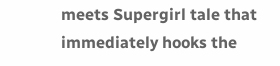meets Supergirl tale that immediately hooks the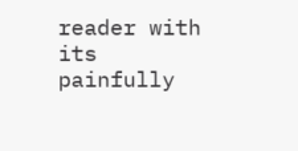reader with its painfully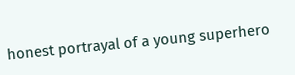honest portrayal of a young superhero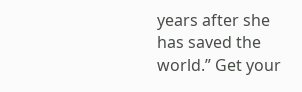years after she has saved the world.” Get your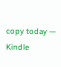copy today — Kindle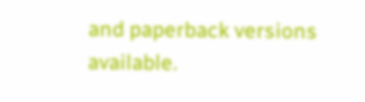and paperback versions available.